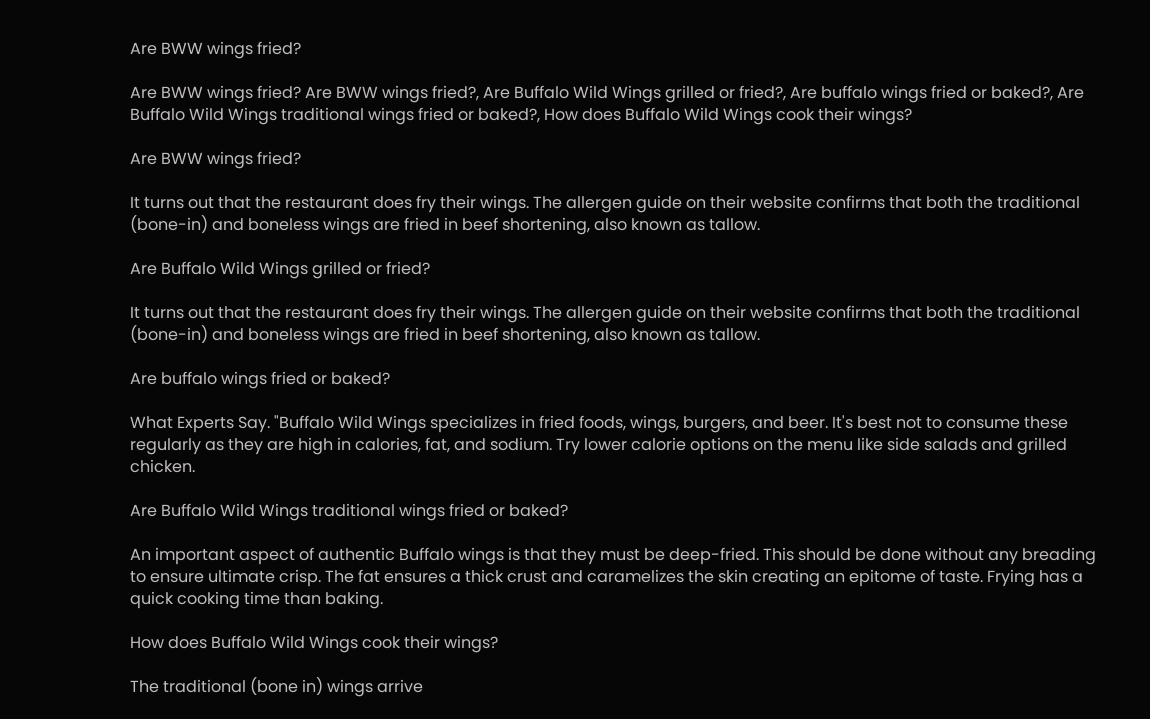Are BWW wings fried?

Are BWW wings fried? Are BWW wings fried?, Are Buffalo Wild Wings grilled or fried?, Are buffalo wings fried or baked?, Are Buffalo Wild Wings traditional wings fried or baked?, How does Buffalo Wild Wings cook their wings?

Are BWW wings fried?

It turns out that the restaurant does fry their wings. The allergen guide on their website confirms that both the traditional (bone-in) and boneless wings are fried in beef shortening, also known as tallow.

Are Buffalo Wild Wings grilled or fried?

It turns out that the restaurant does fry their wings. The allergen guide on their website confirms that both the traditional (bone-in) and boneless wings are fried in beef shortening, also known as tallow.

Are buffalo wings fried or baked?

What Experts Say. "Buffalo Wild Wings specializes in fried foods, wings, burgers, and beer. It's best not to consume these regularly as they are high in calories, fat, and sodium. Try lower calorie options on the menu like side salads and grilled chicken.

Are Buffalo Wild Wings traditional wings fried or baked?

An important aspect of authentic Buffalo wings is that they must be deep-fried. This should be done without any breading to ensure ultimate crisp. The fat ensures a thick crust and caramelizes the skin creating an epitome of taste. Frying has a quick cooking time than baking.

How does Buffalo Wild Wings cook their wings?

The traditional (bone in) wings arrive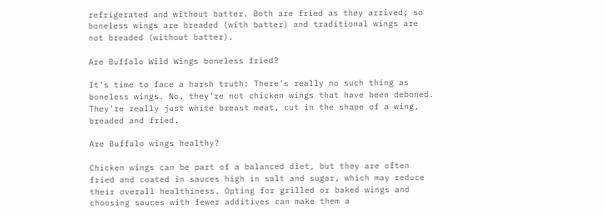refrigerated and without batter. Both are fried as they arrived; so boneless wings are breaded (with batter) and traditional wings are not breaded (without batter).

Are Buffalo Wild Wings boneless fried?

It's time to face a harsh truth: There's really no such thing as boneless wings. No, they're not chicken wings that have been deboned. They're really just white breast meat, cut in the shape of a wing, breaded and fried.

Are Buffalo wings healthy?

Chicken wings can be part of a balanced diet, but they are often fried and coated in sauces high in salt and sugar, which may reduce their overall healthiness. Opting for grilled or baked wings and choosing sauces with fewer additives can make them a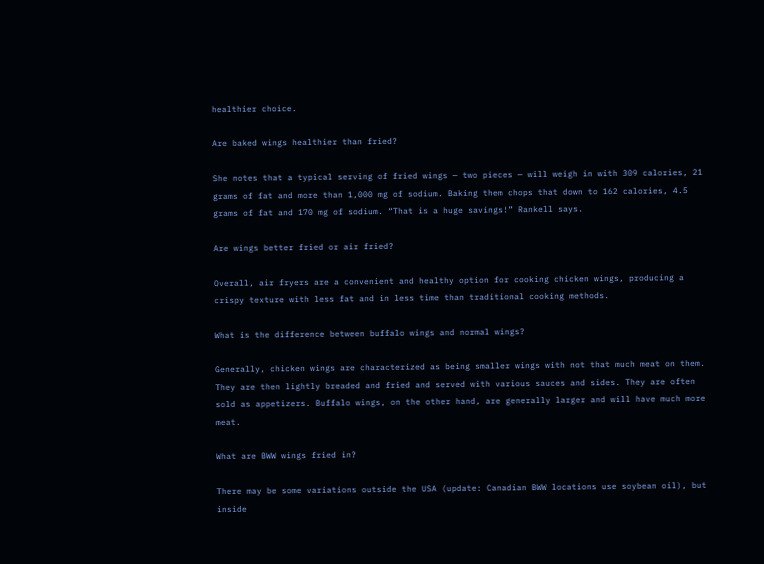healthier choice.

Are baked wings healthier than fried?

She notes that a typical serving of fried wings — two pieces — will weigh in with 309 calories, 21 grams of fat and more than 1,000 mg of sodium. Baking them chops that down to 162 calories, 4.5 grams of fat and 170 mg of sodium. “That is a huge savings!” Rankell says.

Are wings better fried or air fried?

Overall, air fryers are a convenient and healthy option for cooking chicken wings, producing a crispy texture with less fat and in less time than traditional cooking methods.

What is the difference between buffalo wings and normal wings?

Generally, chicken wings are characterized as being smaller wings with not that much meat on them. They are then lightly breaded and fried and served with various sauces and sides. They are often sold as appetizers. Buffalo wings, on the other hand, are generally larger and will have much more meat.

What are BWW wings fried in?

There may be some variations outside the USA (update: Canadian BWW locations use soybean oil), but inside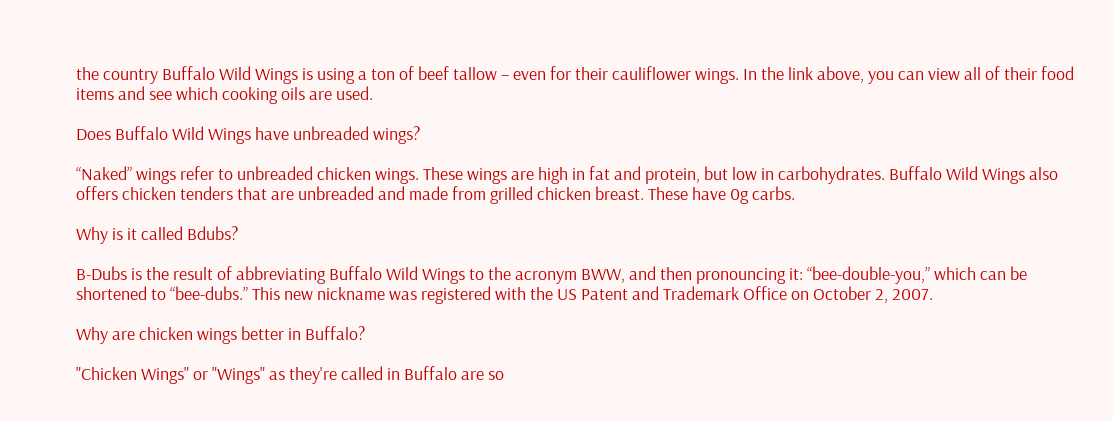the country Buffalo Wild Wings is using a ton of beef tallow – even for their cauliflower wings. In the link above, you can view all of their food items and see which cooking oils are used.

Does Buffalo Wild Wings have unbreaded wings?

“Naked” wings refer to unbreaded chicken wings. These wings are high in fat and protein, but low in carbohydrates. Buffalo Wild Wings also offers chicken tenders that are unbreaded and made from grilled chicken breast. These have 0g carbs.

Why is it called Bdubs?

B-Dubs is the result of abbreviating Buffalo Wild Wings to the acronym BWW, and then pronouncing it: “bee-double-you,” which can be shortened to “bee-dubs.” This new nickname was registered with the US Patent and Trademark Office on October 2, 2007.

Why are chicken wings better in Buffalo?

"Chicken Wings" or "Wings" as they're called in Buffalo are so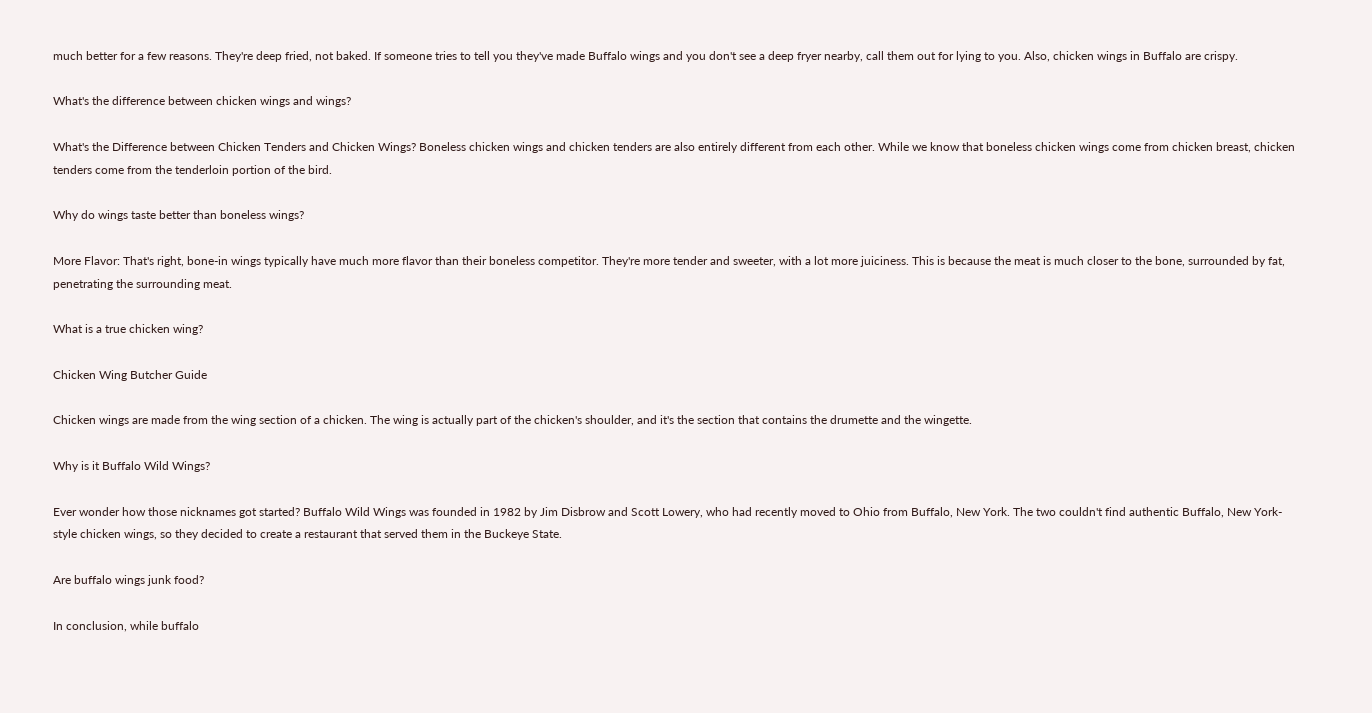much better for a few reasons. They're deep fried, not baked. If someone tries to tell you they've made Buffalo wings and you don't see a deep fryer nearby, call them out for lying to you. Also, chicken wings in Buffalo are crispy.

What's the difference between chicken wings and wings?

What's the Difference between Chicken Tenders and Chicken Wings? Boneless chicken wings and chicken tenders are also entirely different from each other. While we know that boneless chicken wings come from chicken breast, chicken tenders come from the tenderloin portion of the bird.

Why do wings taste better than boneless wings?

More Flavor: That's right, bone-in wings typically have much more flavor than their boneless competitor. They're more tender and sweeter, with a lot more juiciness. This is because the meat is much closer to the bone, surrounded by fat, penetrating the surrounding meat.

What is a true chicken wing?

Chicken Wing Butcher Guide

Chicken wings are made from the wing section of a chicken. The wing is actually part of the chicken's shoulder, and it's the section that contains the drumette and the wingette.

Why is it Buffalo Wild Wings?

Ever wonder how those nicknames got started? Buffalo Wild Wings was founded in 1982 by Jim Disbrow and Scott Lowery, who had recently moved to Ohio from Buffalo, New York. The two couldn't find authentic Buffalo, New York-style chicken wings, so they decided to create a restaurant that served them in the Buckeye State.

Are buffalo wings junk food?

In conclusion, while buffalo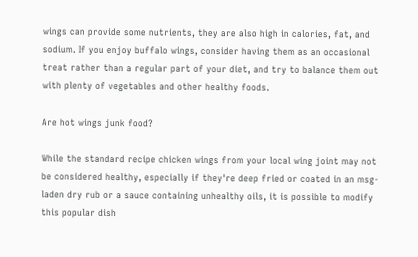wings can provide some nutrients, they are also high in calories, fat, and sodium. If you enjoy buffalo wings, consider having them as an occasional treat rather than a regular part of your diet, and try to balance them out with plenty of vegetables and other healthy foods.

Are hot wings junk food?

While the standard recipe chicken wings from your local wing joint may not be considered healthy, especially if they're deep fried or coated in an msg-laden dry rub or a sauce containing unhealthy oils, it is possible to modify this popular dish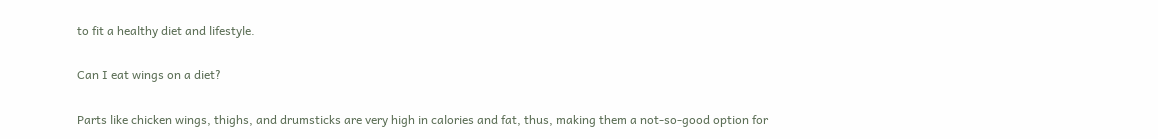to fit a healthy diet and lifestyle.

Can I eat wings on a diet?

Parts like chicken wings, thighs, and drumsticks are very high in calories and fat, thus, making them a not-so-good option for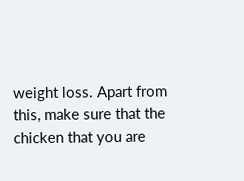weight loss. Apart from this, make sure that the chicken that you are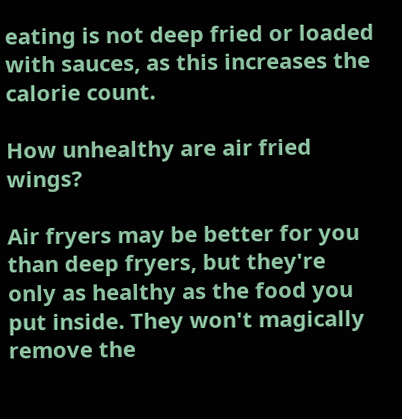eating is not deep fried or loaded with sauces, as this increases the calorie count.

How unhealthy are air fried wings?

Air fryers may be better for you than deep fryers, but they're only as healthy as the food you put inside. They won't magically remove the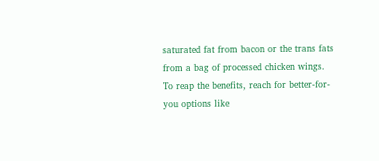saturated fat from bacon or the trans fats from a bag of processed chicken wings. To reap the benefits, reach for better-for-you options like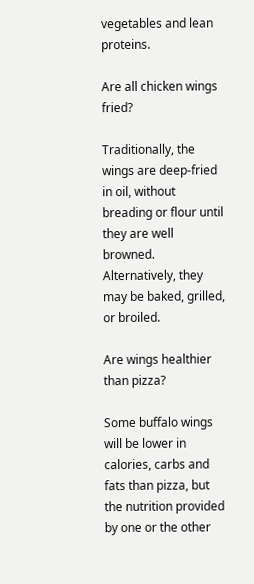vegetables and lean proteins.

Are all chicken wings fried?

Traditionally, the wings are deep-fried in oil, without breading or flour until they are well browned. Alternatively, they may be baked, grilled, or broiled.

Are wings healthier than pizza?

Some buffalo wings will be lower in calories, carbs and fats than pizza, but the nutrition provided by one or the other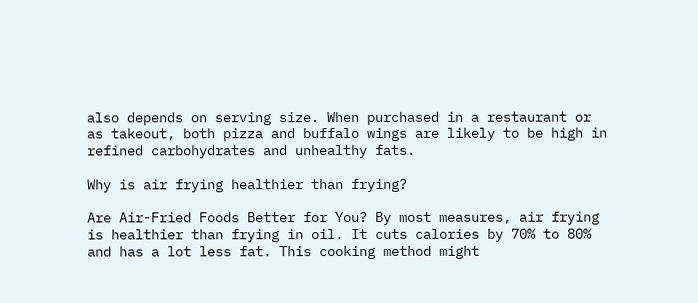also depends on serving size. When purchased in a restaurant or as takeout, both pizza and buffalo wings are likely to be high in refined carbohydrates and unhealthy fats.

Why is air frying healthier than frying?

Are Air-Fried Foods Better for You? By most measures, air frying is healthier than frying in oil. It cuts calories by 70% to 80% and has a lot less fat. This cooking method might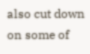also cut down on some of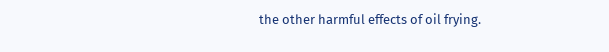the other harmful effects of oil frying.